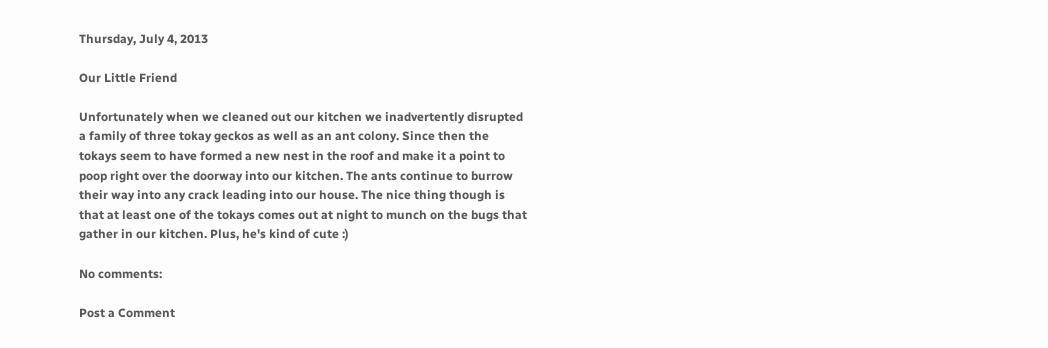Thursday, July 4, 2013

Our Little Friend

Unfortunately when we cleaned out our kitchen we inadvertently disrupted a family of three tokay geckos as well as an ant colony. Since then the tokays seem to have formed a new nest in the roof and make it a point to poop right over the doorway into our kitchen. The ants continue to burrow their way into any crack leading into our house. The nice thing though is that at least one of the tokays comes out at night to munch on the bugs that gather in our kitchen. Plus, he's kind of cute :)

No comments:

Post a Comment